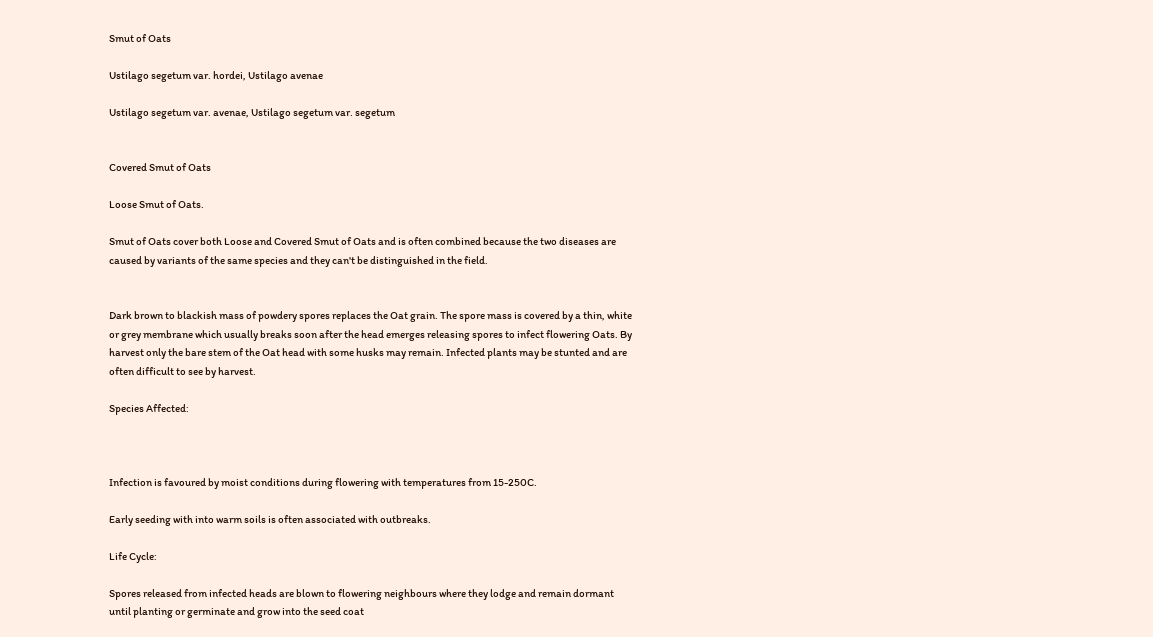Smut of Oats

Ustilago segetum var. hordei, Ustilago avenae

Ustilago segetum var. avenae, Ustilago segetum var. segetum


Covered Smut of Oats

Loose Smut of Oats.

Smut of Oats cover both Loose and Covered Smut of Oats and is often combined because the two diseases are caused by variants of the same species and they can't be distinguished in the field.


Dark brown to blackish mass of powdery spores replaces the Oat grain. The spore mass is covered by a thin, white or grey membrane which usually breaks soon after the head emerges releasing spores to infect flowering Oats. By harvest only the bare stem of the Oat head with some husks may remain. Infected plants may be stunted and are often difficult to see by harvest.

Species Affected:



Infection is favoured by moist conditions during flowering with temperatures from 15-250C.

Early seeding with into warm soils is often associated with outbreaks.

Life Cycle:

Spores released from infected heads are blown to flowering neighbours where they lodge and remain dormant until planting or germinate and grow into the seed coat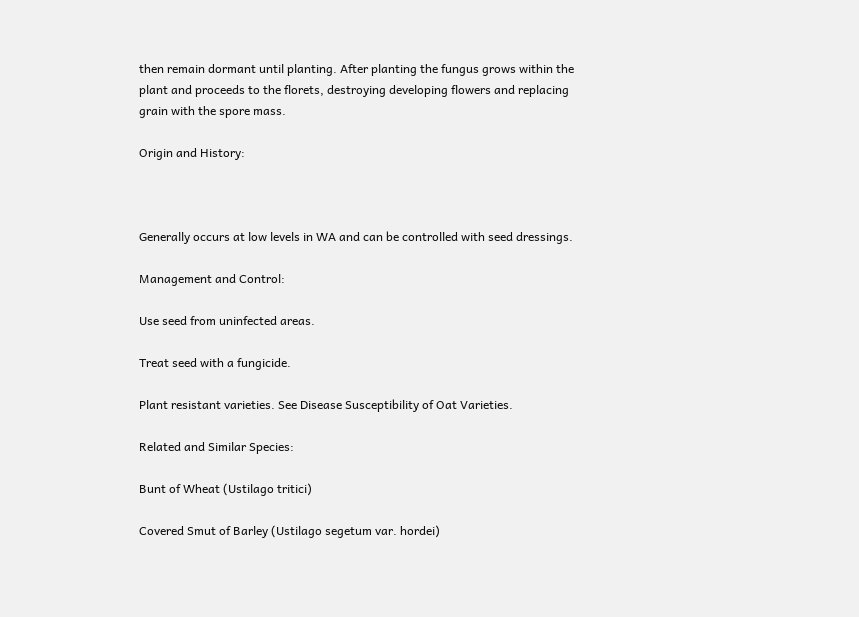then remain dormant until planting. After planting the fungus grows within the plant and proceeds to the florets, destroying developing flowers and replacing grain with the spore mass.

Origin and History:



Generally occurs at low levels in WA and can be controlled with seed dressings.

Management and Control:

Use seed from uninfected areas.

Treat seed with a fungicide.

Plant resistant varieties. See Disease Susceptibility of Oat Varieties.

Related and Similar Species:

Bunt of Wheat (Ustilago tritici)

Covered Smut of Barley (Ustilago segetum var. hordei)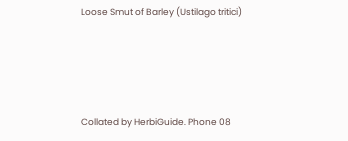Loose Smut of Barley (Ustilago tritici)




Collated by HerbiGuide. Phone 08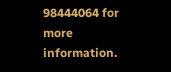98444064 for more information.